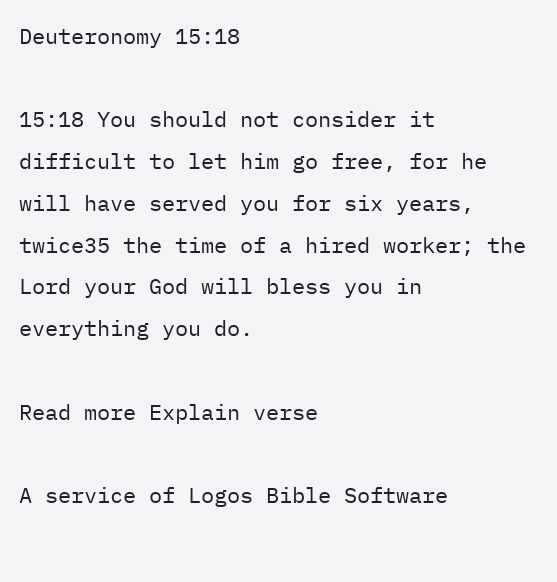Deuteronomy 15:18

15:18 You should not consider it difficult to let him go free, for he will have served you for six years, twice35 the time of a hired worker; the Lord your God will bless you in everything you do.

Read more Explain verse

A service of Logos Bible Software